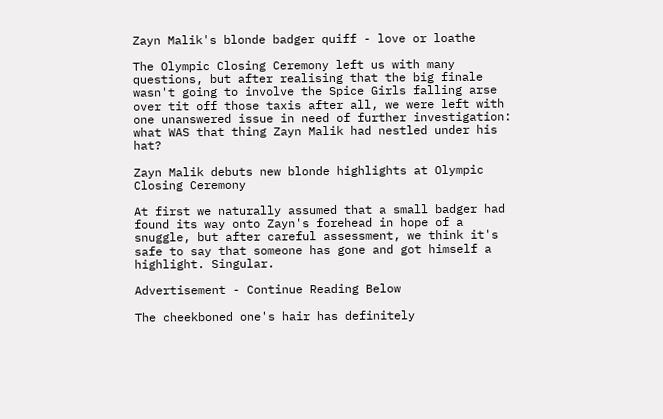Zayn Malik's blonde badger quiff - love or loathe

The Olympic Closing Ceremony left us with many questions, but after realising that the big finale wasn't going to involve the Spice Girls falling arse over tit off those taxis after all, we were left with one unanswered issue in need of further investigation: what WAS that thing Zayn Malik had nestled under his hat?

Zayn Malik debuts new blonde highlights at Olympic Closing Ceremony

At first we naturally assumed that a small badger had found its way onto Zayn's forehead in hope of a snuggle, but after careful assessment, we think it's safe to say that someone has gone and got himself a highlight. Singular.

Advertisement - Continue Reading Below

The cheekboned one's hair has definitely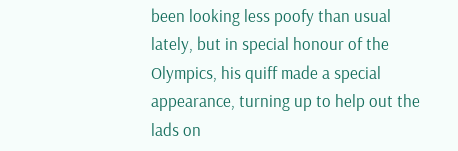been looking less poofy than usual lately, but in special honour of the Olympics, his quiff made a special appearance, turning up to help out the lads on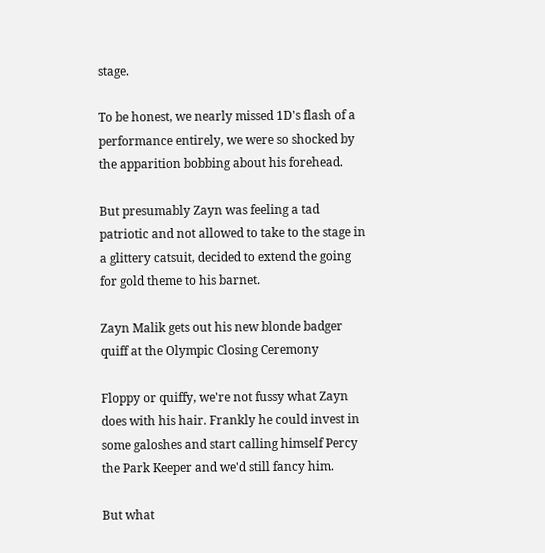stage.

To be honest, we nearly missed 1D's flash of a performance entirely, we were so shocked by the apparition bobbing about his forehead.

But presumably Zayn was feeling a tad patriotic and not allowed to take to the stage in a glittery catsuit, decided to extend the going for gold theme to his barnet.

Zayn Malik gets out his new blonde badger quiff at the Olympic Closing Ceremony

Floppy or quiffy, we're not fussy what Zayn does with his hair. Frankly he could invest in some galoshes and start calling himself Percy the Park Keeper and we'd still fancy him.

But what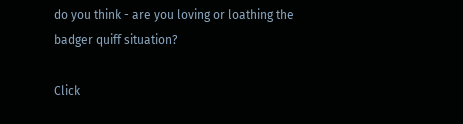do you think - are you loving or loathing the badger quiff situation?

Click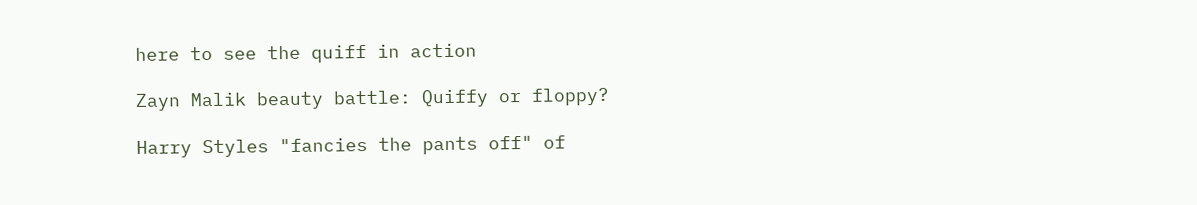here to see the quiff in action

Zayn Malik beauty battle: Quiffy or floppy?

Harry Styles "fancies the pants off" of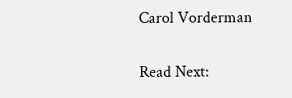Carol Vorderman

Read Next: